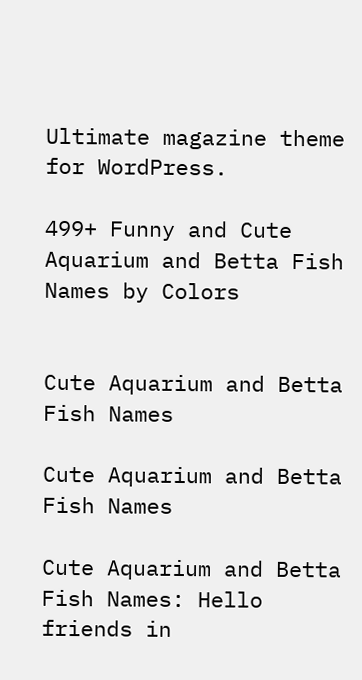Ultimate magazine theme for WordPress.

499+ Funny and Cute Aquarium and Betta Fish Names by Colors


Cute Aquarium and Betta Fish Names

Cute Aquarium and Betta Fish Names

Cute Aquarium and Betta Fish Names: Hello friends in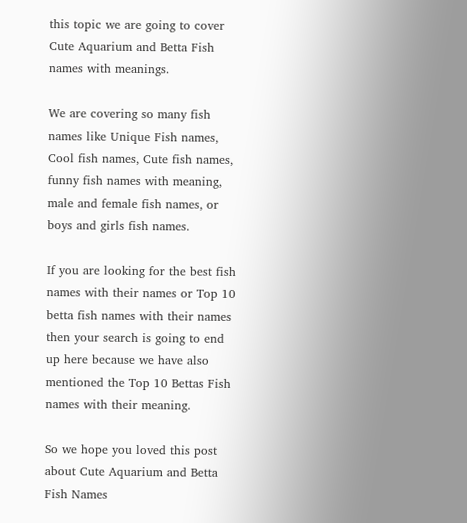this topic we are going to cover Cute Aquarium and Betta Fish names with meanings.

We are covering so many fish names like Unique Fish names, Cool fish names, Cute fish names, funny fish names with meaning, male and female fish names, or boys and girls fish names.

If you are looking for the best fish names with their names or Top 10 betta fish names with their names then your search is going to end up here because we have also mentioned the Top 10 Bettas Fish names with their meaning.

So we hope you loved this post about Cute Aquarium and Betta Fish Names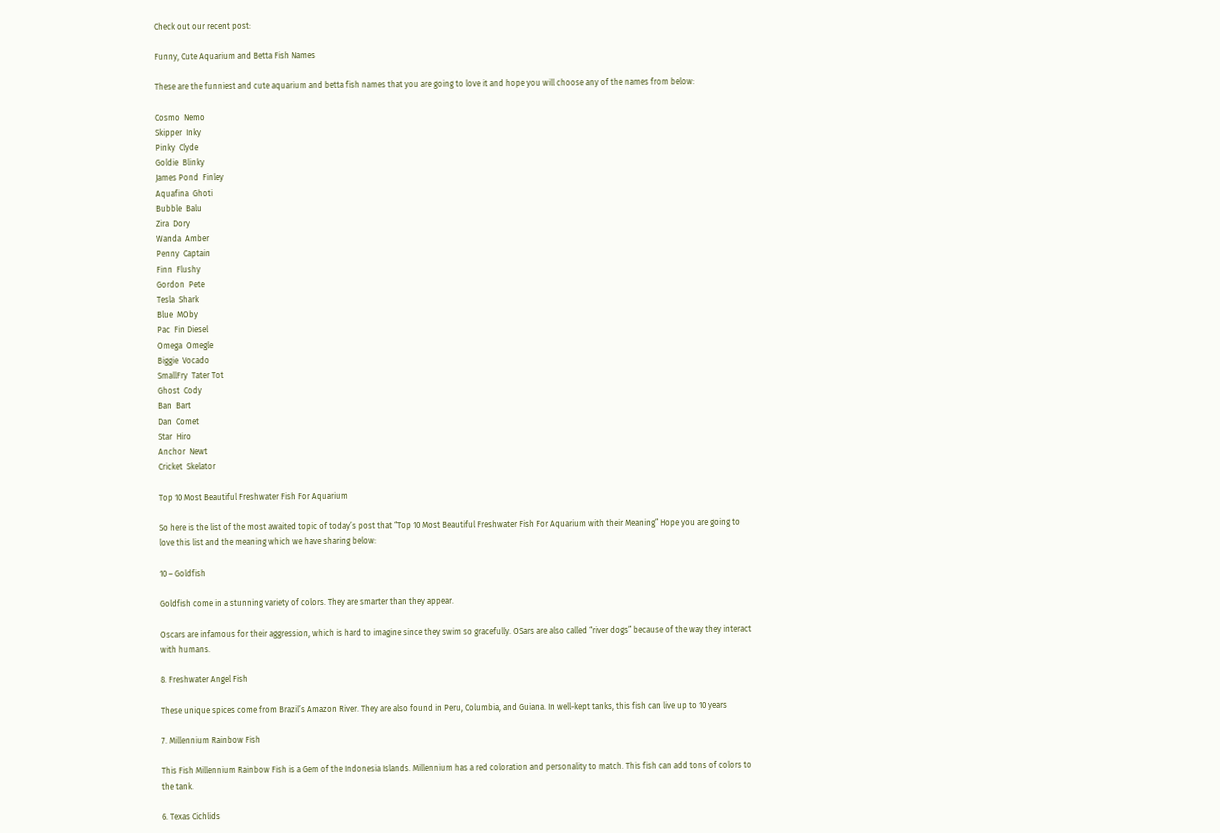Check out our recent post:

Funny, Cute Aquarium and Betta Fish Names

These are the funniest and cute aquarium and betta fish names that you are going to love it and hope you will choose any of the names from below:

Cosmo  Nemo
Skipper  Inky
Pinky  Clyde
Goldie  Blinky
James Pond  Finley
Aquafina  Ghoti
Bubble  Balu
Zira  Dory
Wanda  Amber
Penny  Captain
Finn  Flushy
Gordon  Pete
Tesla  Shark
Blue  MOby
Pac  Fin Diesel
Omega  Omegle
Biggie  Vocado
SmallFry  Tater Tot
Ghost  Cody
Ban  Bart
Dan  Comet
Star  Hiro
Anchor  Newt
Cricket  Skelator

Top 10 Most Beautiful Freshwater Fish For Aquarium

So here is the list of the most awaited topic of today’s post that “Top 10 Most Beautiful Freshwater Fish For Aquarium with their Meaning” Hope you are going to love this list and the meaning which we have sharing below:

10 – Goldfish

Goldfish come in a stunning variety of colors. They are smarter than they appear.

Oscars are infamous for their aggression, which is hard to imagine since they swim so gracefully. OSars are also called “river dogs” because of the way they interact with humans.

8. Freshwater Angel Fish

These unique spices come from Brazil’s Amazon River. They are also found in Peru, Columbia, and Guiana. In well-kept tanks, this fish can live up to 10 years

7. Millennium Rainbow Fish

This Fish Millennium Rainbow Fish is a Gem of the Indonesia Islands. Millennium has a red coloration and personality to match. This fish can add tons of colors to the tank.

6. Texas Cichlids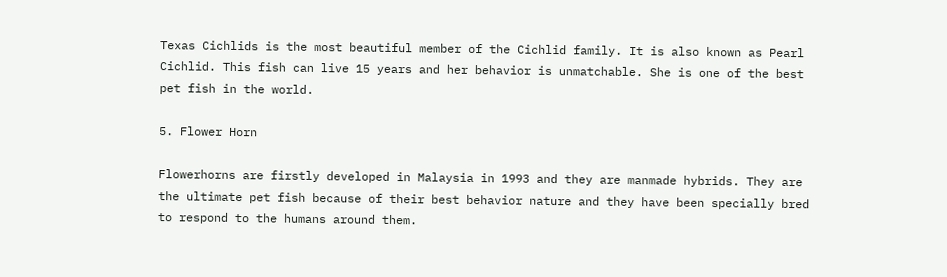Texas Cichlids is the most beautiful member of the Cichlid family. It is also known as Pearl Cichlid. This fish can live 15 years and her behavior is unmatchable. She is one of the best pet fish in the world.

5. Flower Horn

Flowerhorns are firstly developed in Malaysia in 1993 and they are manmade hybrids. They are the ultimate pet fish because of their best behavior nature and they have been specially bred to respond to the humans around them.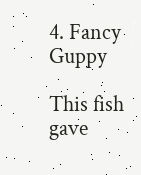4. Fancy Guppy

This fish gave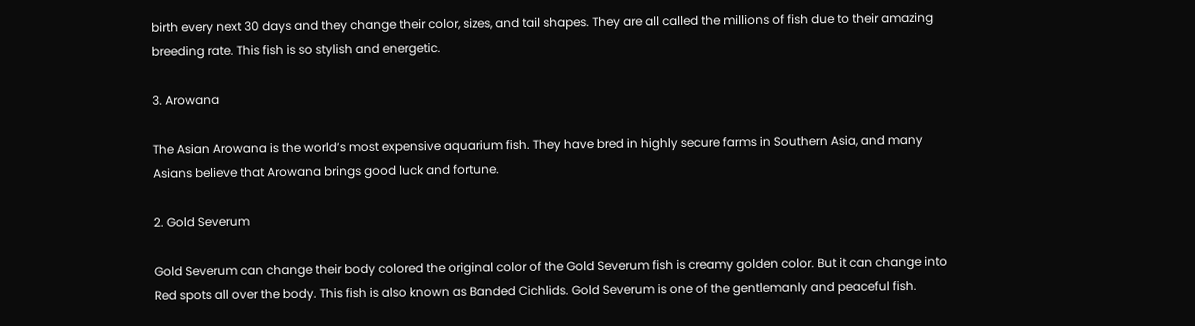birth every next 30 days and they change their color, sizes, and tail shapes. They are all called the millions of fish due to their amazing breeding rate. This fish is so stylish and energetic.

3. Arowana

The Asian Arowana is the world’s most expensive aquarium fish. They have bred in highly secure farms in Southern Asia, and many Asians believe that Arowana brings good luck and fortune.

2. Gold Severum

Gold Severum can change their body colored the original color of the Gold Severum fish is creamy golden color. But it can change into Red spots all over the body. This fish is also known as Banded Cichlids. Gold Severum is one of the gentlemanly and peaceful fish.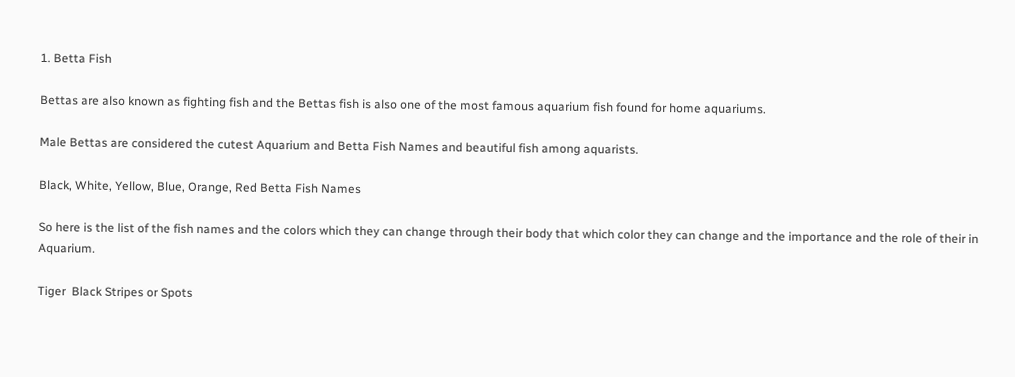1. Betta Fish

Bettas are also known as fighting fish and the Bettas fish is also one of the most famous aquarium fish found for home aquariums.

Male Bettas are considered the cutest Aquarium and Betta Fish Names and beautiful fish among aquarists.

Black, White, Yellow, Blue, Orange, Red Betta Fish Names

So here is the list of the fish names and the colors which they can change through their body that which color they can change and the importance and the role of their in Aquarium.

Tiger  Black Stripes or Spots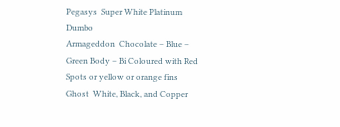Pegasys  Super White Platinum Dumbo
Armageddon  Chocolate – Blue – Green Body – Bi Coloured with Red Spots or yellow or orange fins
Ghost  White, Black, and Copper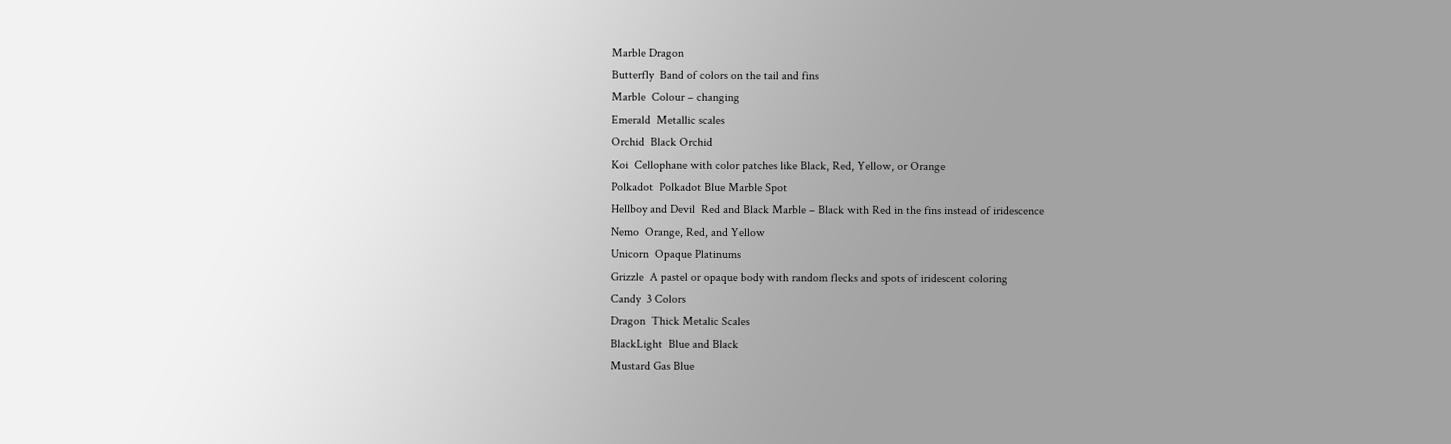Marble Dragon
Butterfly  Band of colors on the tail and fins
Marble  Colour – changing
Emerald  Metallic scales
Orchid  Black Orchid
Koi  Cellophane with color patches like Black, Red, Yellow, or Orange
Polkadot  Polkadot Blue Marble Spot
Hellboy and Devil  Red and Black Marble – Black with Red in the fins instead of iridescence
Nemo  Orange, Red, and Yellow
Unicorn  Opaque Platinums
Grizzle  A pastel or opaque body with random flecks and spots of iridescent coloring
Candy  3 Colors
Dragon  Thick Metalic Scales
BlackLight  Blue and Black
Mustard Gas Blue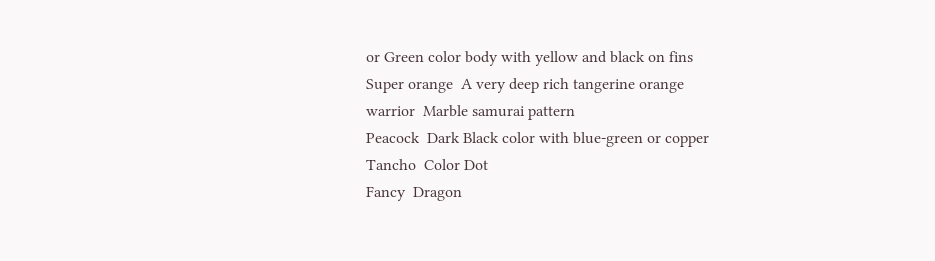or Green color body with yellow and black on fins
Super orange  A very deep rich tangerine orange
warrior  Marble samurai pattern
Peacock  Dark Black color with blue-green or copper
Tancho  Color Dot
Fancy  Dragon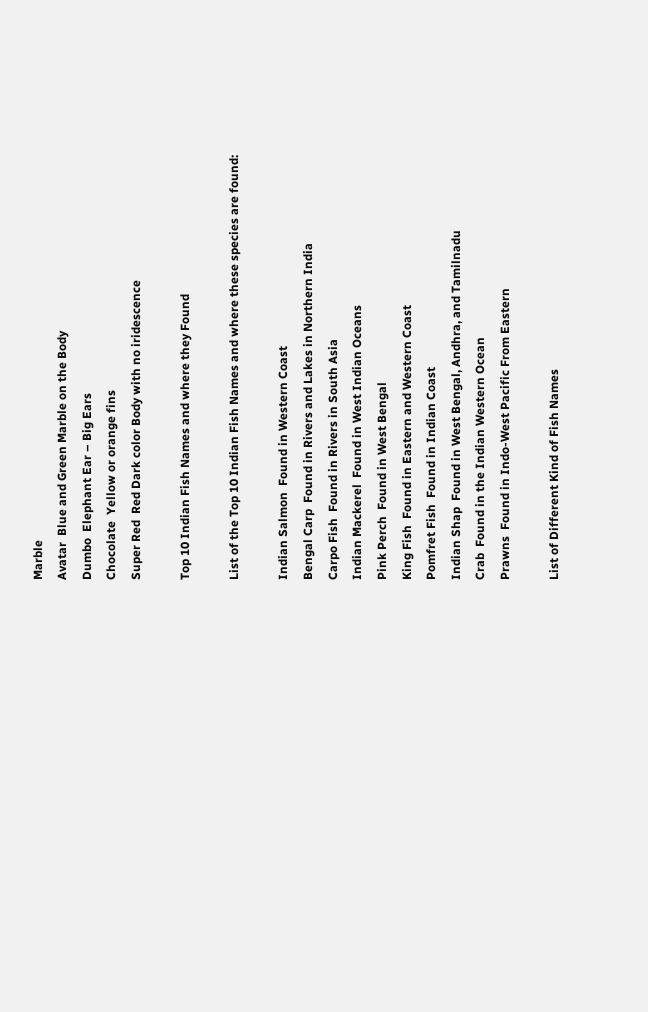Marble
Avatar  Blue and Green Marble on the Body
Dumbo  Elephant Ear – Big Ears
Chocolate  Yellow or orange fins
Super Red  Red Dark color Body with no iridescence

Top 10 Indian Fish Names and where they Found

List of the Top 10 Indian Fish Names and where these species are found:

Indian Salmon  Found in Western Coast
Bengal Carp  Found in Rivers and Lakes in Northern India
Carpo Fish  Found in Rivers in South Asia
Indian Mackerel  Found in West Indian Oceans
Pink Perch  Found in West Bengal
King Fish  Found in Eastern and Western Coast
Pomfret Fish  Found in Indian Coast
Indian Shap  Found in West Bengal, Andhra, and Tamilnadu
Crab  Found in the Indian Western Ocean
Prawns  Found in Indo-West Pacific From Eastern

List of Different Kind of Fish Names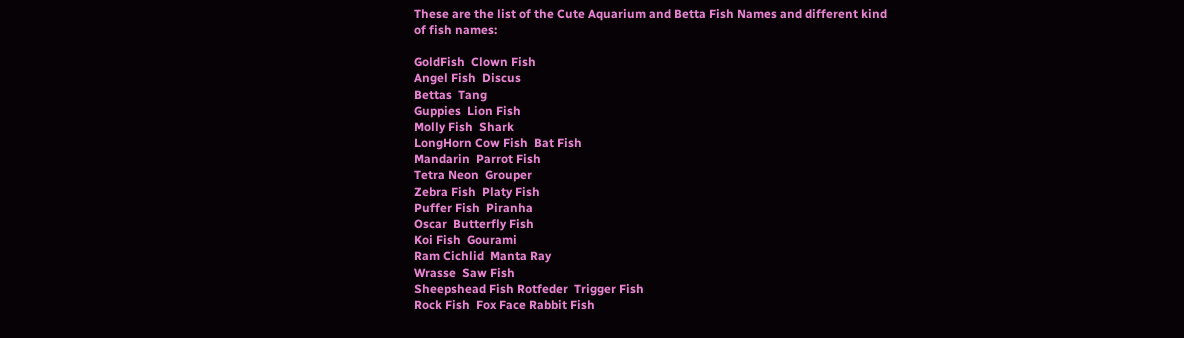These are the list of the Cute Aquarium and Betta Fish Names and different kind of fish names:

GoldFish  Clown Fish
Angel Fish  Discus
Bettas  Tang
Guppies  Lion Fish
Molly Fish  Shark
LongHorn Cow Fish  Bat Fish
Mandarin  Parrot Fish
Tetra Neon  Grouper
Zebra Fish  Platy Fish
Puffer Fish  Piranha
Oscar  Butterfly Fish
Koi Fish  Gourami
Ram Cichlid  Manta Ray
Wrasse  Saw Fish
Sheepshead Fish Rotfeder  Trigger Fish
Rock Fish  Fox Face Rabbit Fish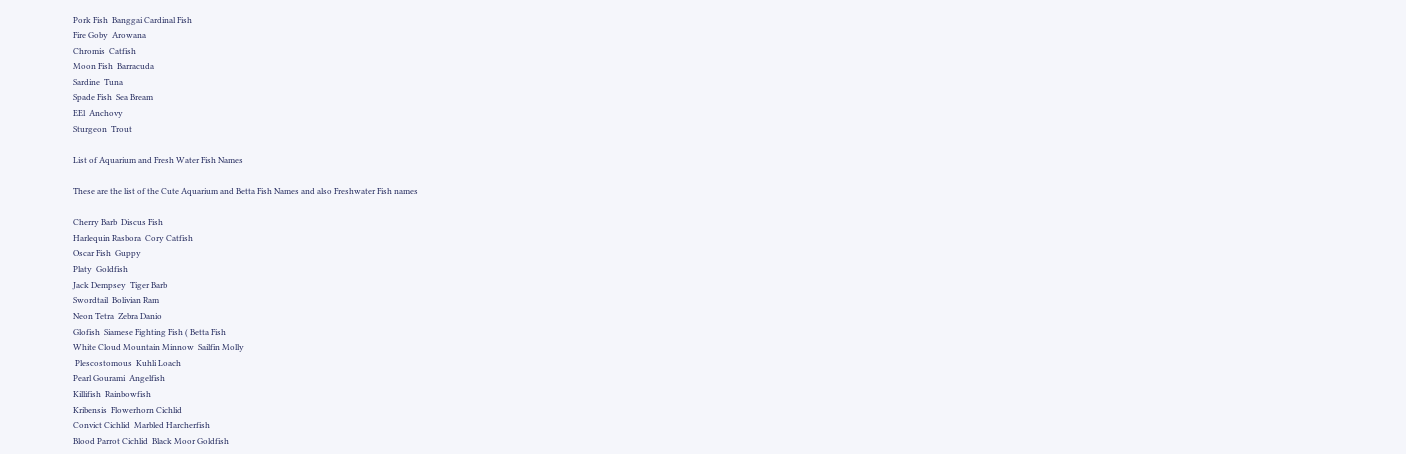Pork Fish  Banggai Cardinal Fish
Fire Goby  Arowana
Chromis  Catfish
Moon Fish  Barracuda
Sardine  Tuna
Spade Fish  Sea Bream
EEl  Anchovy
Sturgeon  Trout

List of Aquarium and Fresh Water Fish Names

These are the list of the Cute Aquarium and Betta Fish Names and also Freshwater Fish names

Cherry Barb  Discus Fish
Harlequin Rasbora  Cory Catfish
Oscar Fish  Guppy
Platy  Goldfish
Jack Dempsey  Tiger Barb
Swordtail  Bolivian Ram
Neon Tetra  Zebra Danio
Glofish  Siamese Fighting Fish ( Betta Fish
White Cloud Mountain Minnow  Sailfin Molly
 Plescostomous  Kuhli Loach
Pearl Gourami  Angelfish
Killifish  Rainbowfish
Kribensis  Flowerhorn Cichlid
Convict Cichlid  Marbled Harcherfish
Blood Parrot Cichlid  Black Moor Goldfish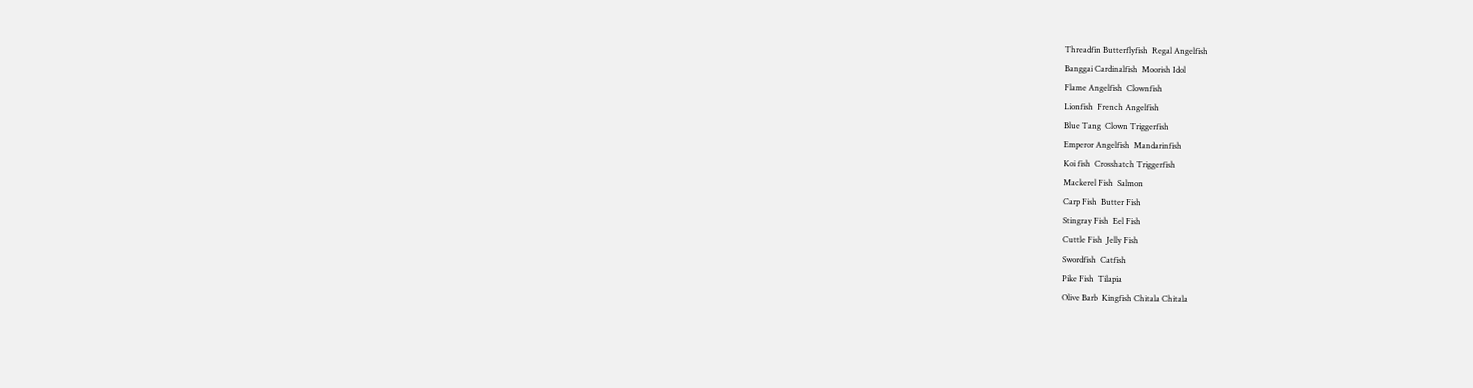Threadfin Butterflyfish  Regal Angelfish
Banggai Cardinalfish  Moorish Idol
Flame Angelfish  Clownfish
Lionfish  French Angelfish
Blue Tang  Clown Triggerfish
Emperor Angelfish  Mandarinfish
Koi fish  Crosshatch Triggerfish
Mackerel Fish  Salmon
Carp Fish  Butter Fish
Stingray Fish  Eel Fish
Cuttle Fish  Jelly Fish
Swordfish  Catfish
Pike Fish  Tilapia
Olive Barb  Kingfish Chitala Chitala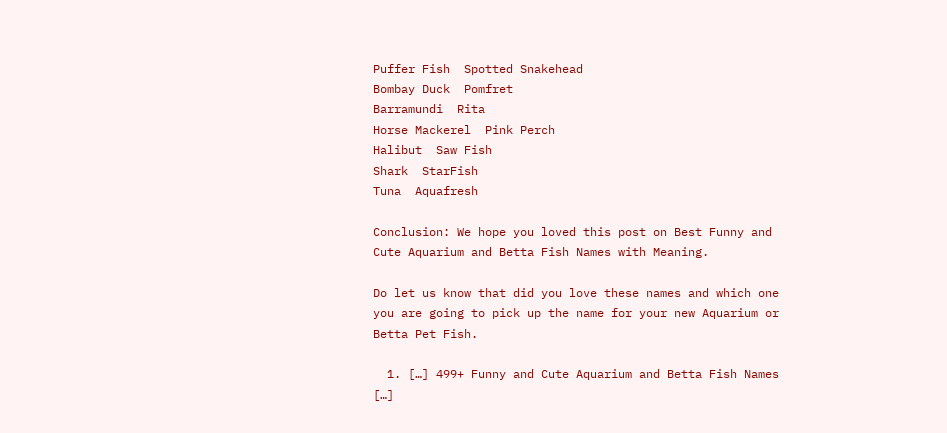Puffer Fish  Spotted Snakehead
Bombay Duck  Pomfret
Barramundi  Rita
Horse Mackerel  Pink Perch
Halibut  Saw Fish
Shark  StarFish
Tuna  Aquafresh

Conclusion: We hope you loved this post on Best Funny and Cute Aquarium and Betta Fish Names with Meaning.

Do let us know that did you love these names and which one you are going to pick up the name for your new Aquarium or Betta Pet Fish.

  1. […] 499+ Funny and Cute Aquarium and Betta Fish Names […]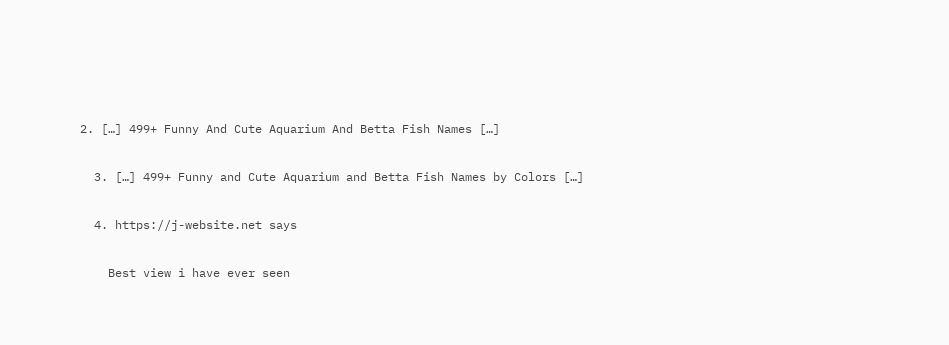2. […] 499+ Funny And Cute Aquarium And Betta Fish Names […]

  3. […] 499+ Funny and Cute Aquarium and Betta Fish Names by Colors […]

  4. https://j-website.net says

    Best view i have ever seen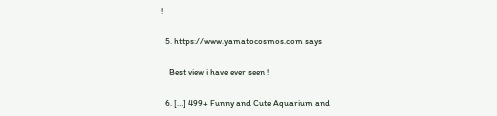!

  5. https://www.yamatocosmos.com says

    Best view i have ever seen !

  6. […] 499+ Funny and Cute Aquarium and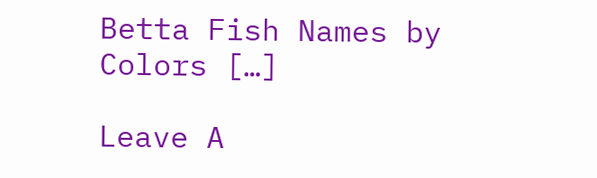Betta Fish Names by Colors […]

Leave A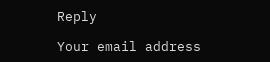Reply

Your email address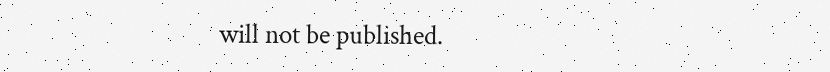will not be published.